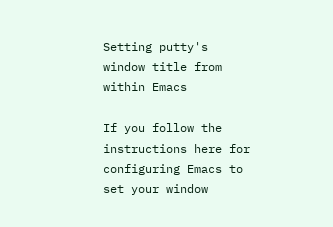Setting putty's window title from within Emacs

If you follow the instructions here for configuring Emacs to set your window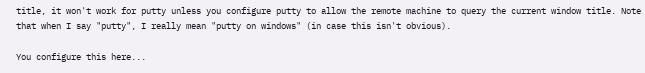title, it won't work for putty unless you configure putty to allow the remote machine to query the current window title. Note that when I say "putty", I really mean "putty on windows" (in case this isn't obvious).

You configure this here...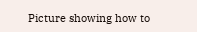Picture showing how to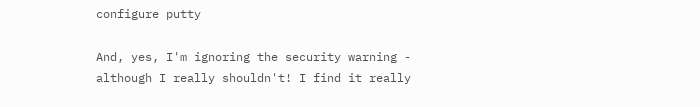configure putty

And, yes, I'm ignoring the security warning - although I really shouldn't! I find it really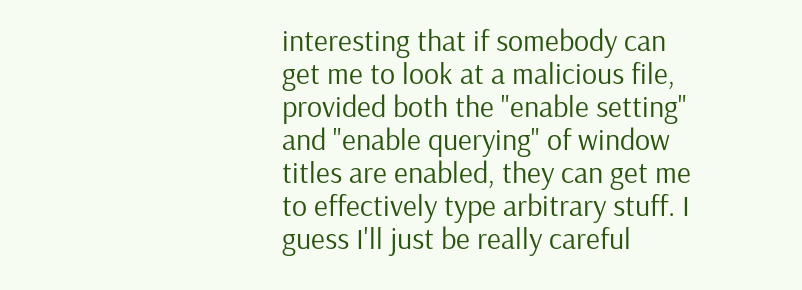interesting that if somebody can get me to look at a malicious file, provided both the "enable setting" and "enable querying" of window titles are enabled, they can get me to effectively type arbitrary stuff. I guess I'll just be really careful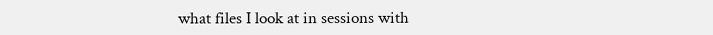what files I look at in sessions with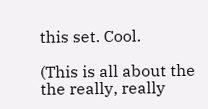this set. Cool.

(This is all about the the really, really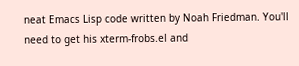neat Emacs Lisp code written by Noah Friedman. You'll need to get his xterm-frobs.el and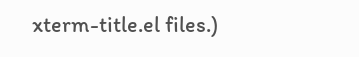xterm-title.el files.)